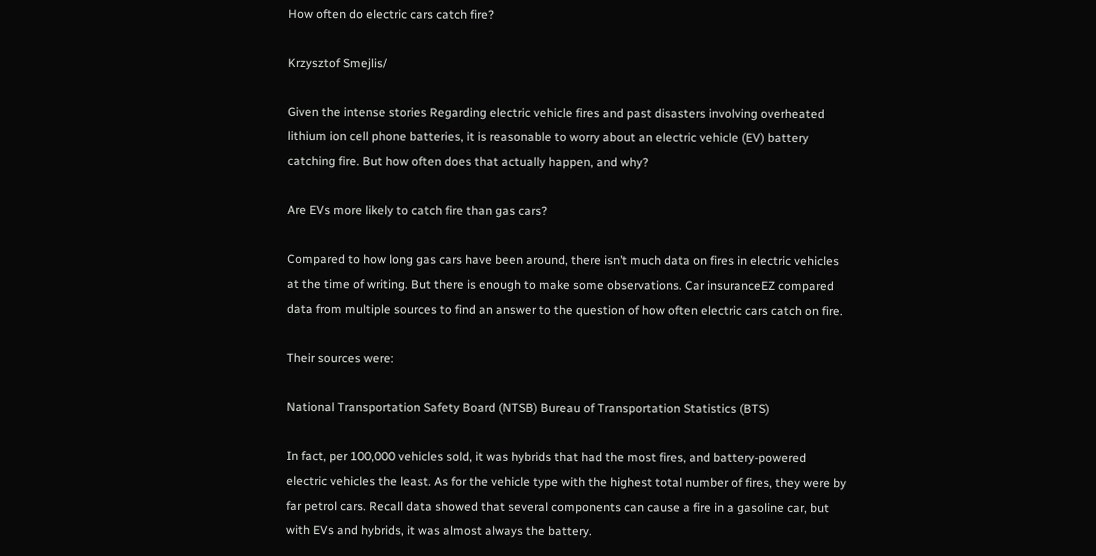How often do electric cars catch fire?

Krzysztof Smejlis/

Given the intense stories Regarding electric vehicle fires and past disasters involving overheated lithium ion cell phone batteries, it is reasonable to worry about an electric vehicle (EV) battery catching fire. But how often does that actually happen, and why?

Are EVs more likely to catch fire than gas cars?

Compared to how long gas cars have been around, there isn’t much data on fires in electric vehicles at the time of writing. But there is enough to make some observations. Car insuranceEZ compared data from multiple sources to find an answer to the question of how often electric cars catch on fire.

Their sources were:

National Transportation Safety Board (NTSB) Bureau of Transportation Statistics (BTS)

In fact, per 100,000 vehicles sold, it was hybrids that had the most fires, and battery-powered electric vehicles the least. As for the vehicle type with the highest total number of fires, they were by far petrol cars. Recall data showed that several components can cause a fire in a gasoline car, but with EVs and hybrids, it was almost always the battery.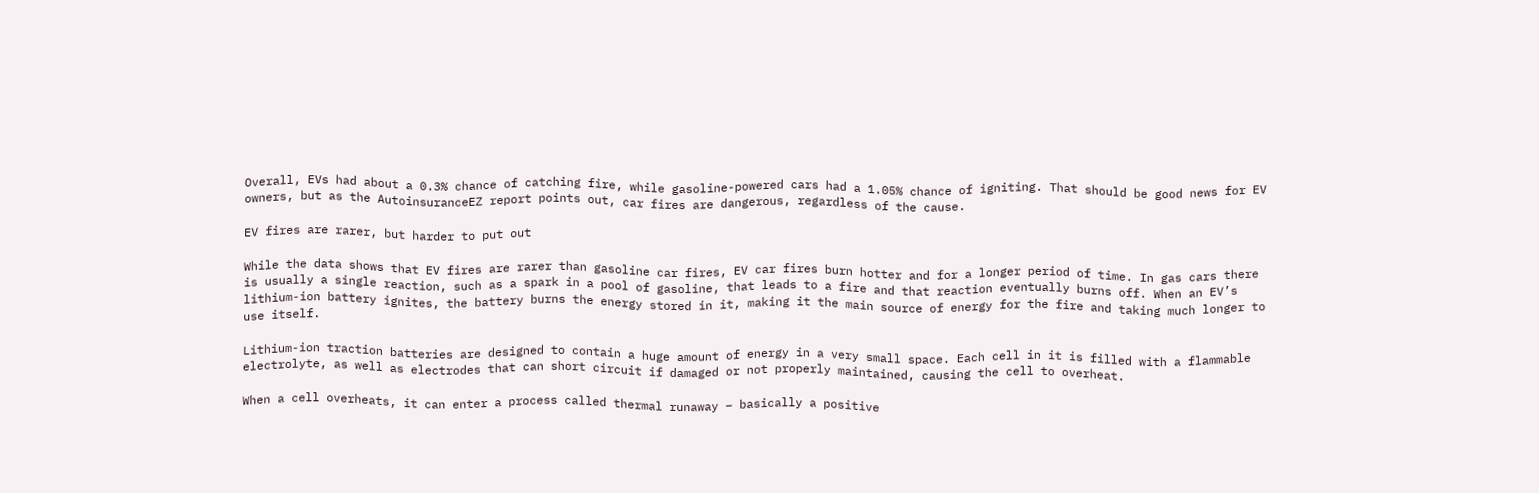Overall, EVs had about a 0.3% chance of catching fire, while gasoline-powered cars had a 1.05% chance of igniting. That should be good news for EV owners, but as the AutoinsuranceEZ report points out, car fires are dangerous, regardless of the cause.

EV fires are rarer, but harder to put out

While the data shows that EV fires are rarer than gasoline car fires, EV car fires burn hotter and for a longer period of time. In gas cars there is usually a single reaction, such as a spark in a pool of gasoline, that leads to a fire and that reaction eventually burns off. When an EV’s lithium-ion battery ignites, the battery burns the energy stored in it, making it the main source of energy for the fire and taking much longer to use itself.

Lithium-ion traction batteries are designed to contain a huge amount of energy in a very small space. Each cell in it is filled with a flammable electrolyte, as well as electrodes that can short circuit if damaged or not properly maintained, causing the cell to overheat.

When a cell overheats, it can enter a process called thermal runaway – basically a positive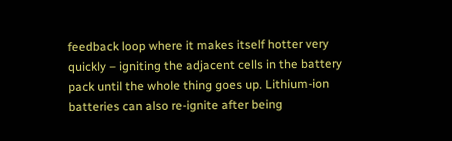feedback loop where it makes itself hotter very quickly – igniting the adjacent cells in the battery pack until the whole thing goes up. Lithium-ion batteries can also re-ignite after being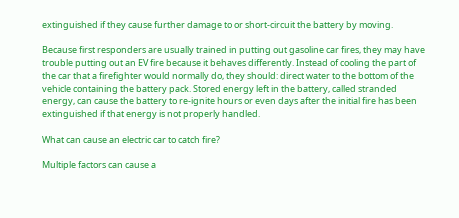extinguished if they cause further damage to or short-circuit the battery by moving.

Because first responders are usually trained in putting out gasoline car fires, they may have trouble putting out an EV fire because it behaves differently. Instead of cooling the part of the car that a firefighter would normally do, they should: direct water to the bottom of the vehicle containing the battery pack. Stored energy left in the battery, called stranded energy, can cause the battery to re-ignite hours or even days after the initial fire has been extinguished if that energy is not properly handled.

What can cause an electric car to catch fire?

Multiple factors can cause a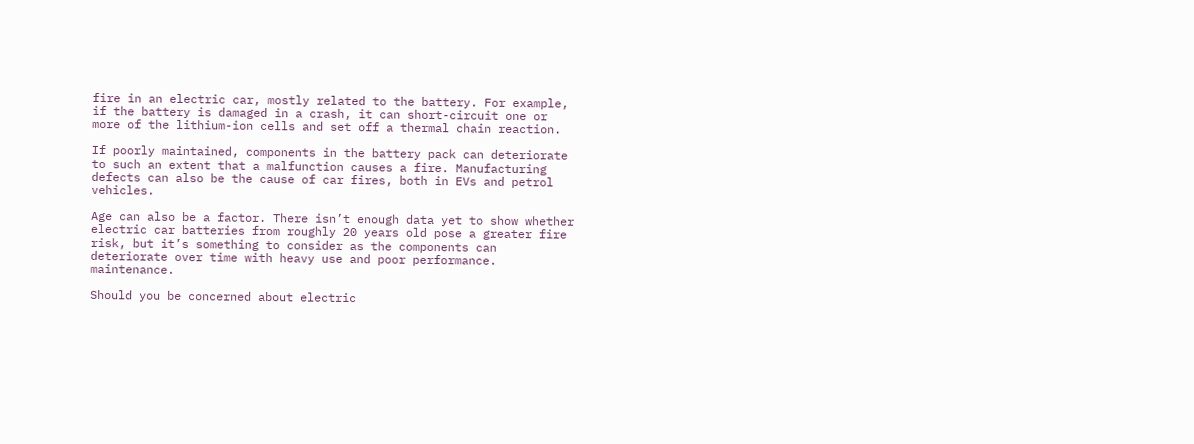fire in an electric car, mostly related to the battery. For example, if the battery is damaged in a crash, it can short-circuit one or more of the lithium-ion cells and set off a thermal chain reaction.

If poorly maintained, components in the battery pack can deteriorate to such an extent that a malfunction causes a fire. Manufacturing defects can also be the cause of car fires, both in EVs and petrol vehicles.

Age can also be a factor. There isn’t enough data yet to show whether electric car batteries from roughly 20 years old pose a greater fire risk, but it’s something to consider as the components can deteriorate over time with heavy use and poor performance. maintenance.

Should you be concerned about electric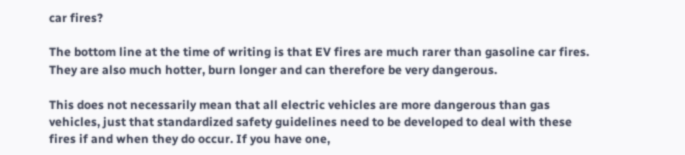car fires?

The bottom line at the time of writing is that EV fires are much rarer than gasoline car fires. They are also much hotter, burn longer and can therefore be very dangerous.

This does not necessarily mean that all electric vehicles are more dangerous than gas vehicles, just that standardized safety guidelines need to be developed to deal with these fires if and when they do occur. If you have one,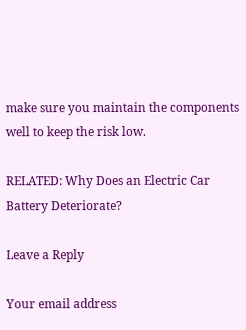make sure you maintain the components well to keep the risk low.

RELATED: Why Does an Electric Car Battery Deteriorate?

Leave a Reply

Your email address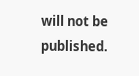will not be published.